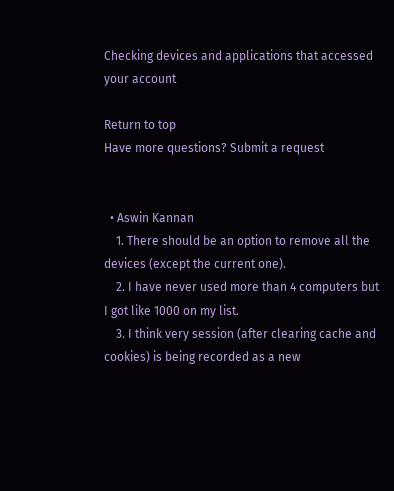Checking devices and applications that accessed your account

Return to top
Have more questions? Submit a request


  • Aswin Kannan
    1. There should be an option to remove all the devices (except the current one).
    2. I have never used more than 4 computers but I got like 1000 on my list.
    3. I think very session (after clearing cache and cookies) is being recorded as a new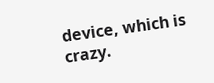device, which is crazy.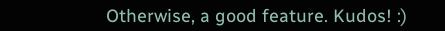Otherwise, a good feature. Kudos! :)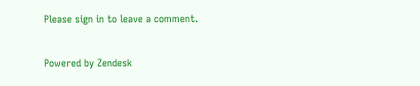Please sign in to leave a comment.

Powered by Zendesk